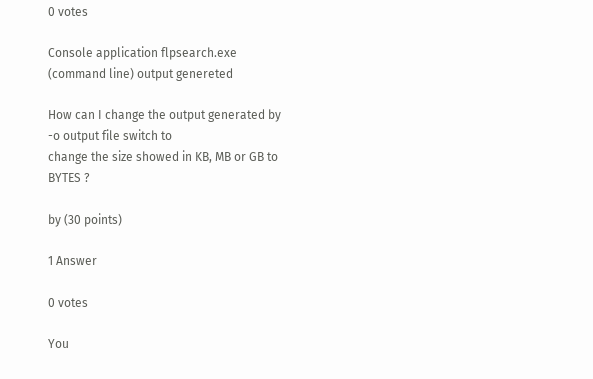0 votes

Console application flpsearch.exe (command line) output genereted

How can I change the output generated by -o output file switch to
change the size showed in KB, MB or GB to BYTES ?

by (30 points)

1 Answer

0 votes

You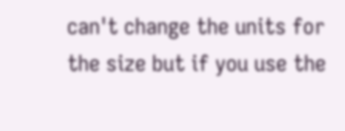can't change the units for the size but if you use the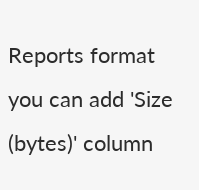Reports format you can add 'Size (bytes)' column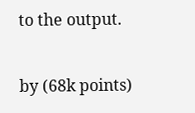to the output.

by (68k points)